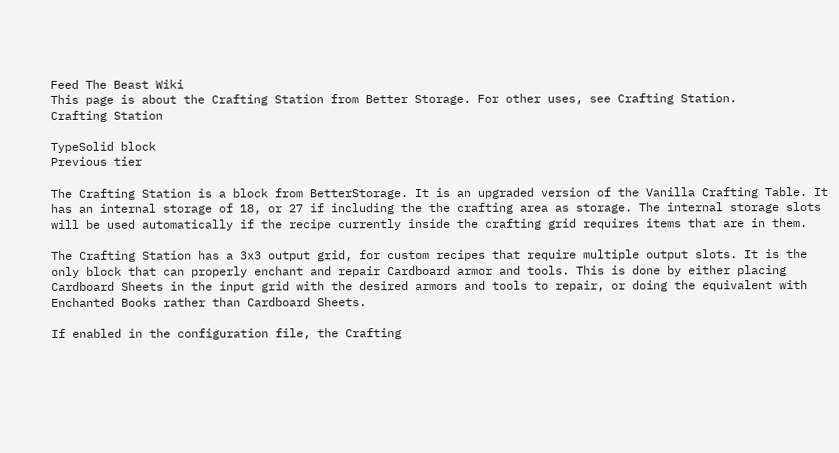Feed The Beast Wiki
This page is about the Crafting Station from Better Storage. For other uses, see Crafting Station.
Crafting Station

TypeSolid block
Previous tier

The Crafting Station is a block from BetterStorage. It is an upgraded version of the Vanilla Crafting Table. It has an internal storage of 18, or 27 if including the the crafting area as storage. The internal storage slots will be used automatically if the recipe currently inside the crafting grid requires items that are in them.

The Crafting Station has a 3x3 output grid, for custom recipes that require multiple output slots. It is the only block that can properly enchant and repair Cardboard armor and tools. This is done by either placing Cardboard Sheets in the input grid with the desired armors and tools to repair, or doing the equivalent with Enchanted Books rather than Cardboard Sheets.

If enabled in the configuration file, the Crafting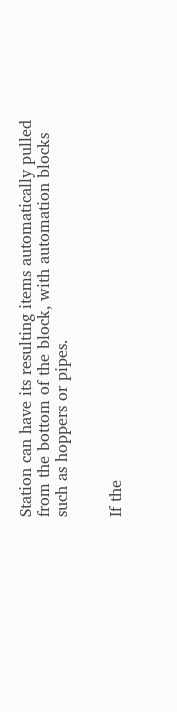Station can have its resulting items automatically pulled from the bottom of the block, with automation blocks such as hoppers or pipes.


If the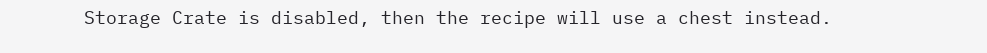Storage Crate is disabled, then the recipe will use a chest instead.